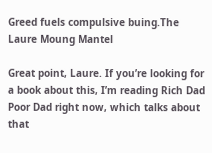Greed fuels compulsive buing.The
Laure Moung Mantel

Great point, Laure. If you’re looking for a book about this, I’m reading Rich Dad Poor Dad right now, which talks about that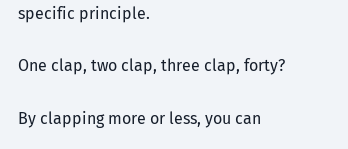specific principle.

One clap, two clap, three clap, forty?

By clapping more or less, you can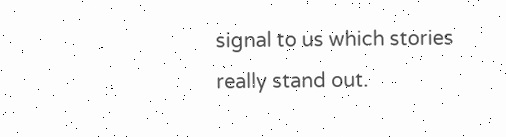signal to us which stories really stand out.